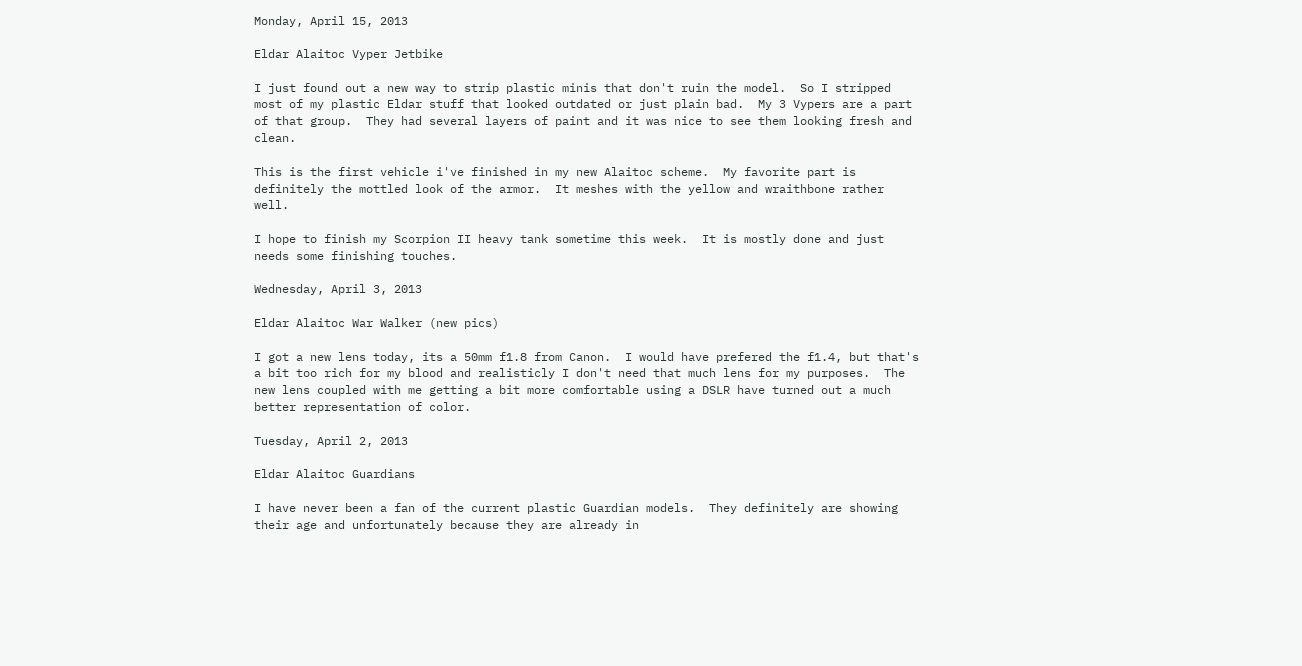Monday, April 15, 2013

Eldar Alaitoc Vyper Jetbike

I just found out a new way to strip plastic minis that don't ruin the model.  So I stripped most of my plastic Eldar stuff that looked outdated or just plain bad.  My 3 Vypers are a part of that group.  They had several layers of paint and it was nice to see them looking fresh and clean.

This is the first vehicle i've finished in my new Alaitoc scheme.  My favorite part is definitely the mottled look of the armor.  It meshes with the yellow and wraithbone rather well.

I hope to finish my Scorpion II heavy tank sometime this week.  It is mostly done and just needs some finishing touches.

Wednesday, April 3, 2013

Eldar Alaitoc War Walker (new pics)

I got a new lens today, its a 50mm f1.8 from Canon.  I would have prefered the f1.4, but that's a bit too rich for my blood and realisticly I don't need that much lens for my purposes.  The new lens coupled with me getting a bit more comfortable using a DSLR have turned out a much better representation of color.

Tuesday, April 2, 2013

Eldar Alaitoc Guardians

I have never been a fan of the current plastic Guardian models.  They definitely are showing their age and unfortunately because they are already in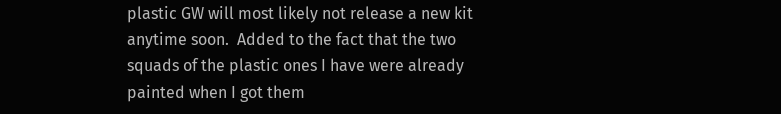plastic GW will most likely not release a new kit anytime soon.  Added to the fact that the two squads of the plastic ones I have were already painted when I got them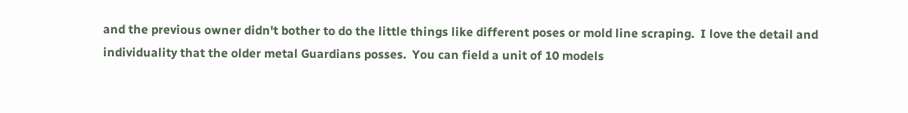and the previous owner didn't bother to do the little things like different poses or mold line scraping.  I love the detail and individuality that the older metal Guardians posses.  You can field a unit of 10 models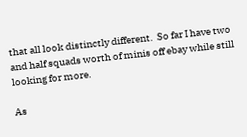that all look distinctly different.  So far I have two and half squads worth of minis off ebay while still looking for more.

As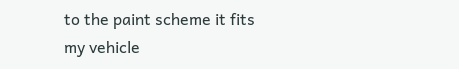to the paint scheme it fits my vehicle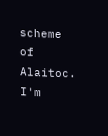scheme of Alaitoc.  I'm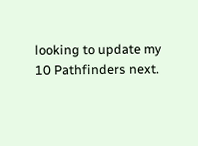looking to update my 10 Pathfinders next.